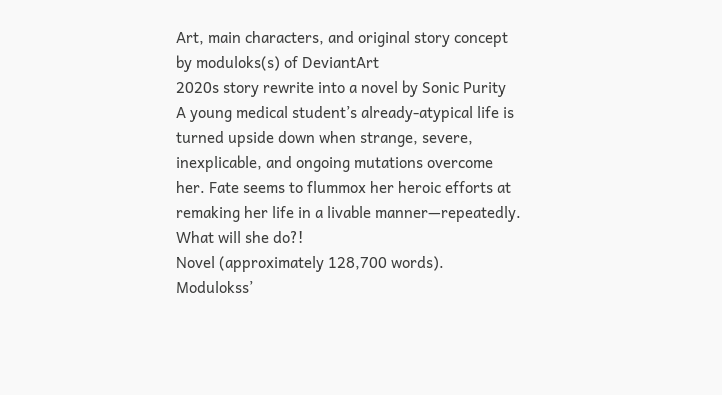Art, main characters, and original story concept by moduloks(s) of DeviantArt
2020s story rewrite into a novel by Sonic Purity
A young medical student’s already-atypical life is turned upside down when strange, severe, inexplicable, and ongoing mutations overcome her. Fate seems to flummox her heroic efforts at remaking her life in a livable manner—repeatedly. What will she do?!
Novel (approximately 128,700 words). Modulokss’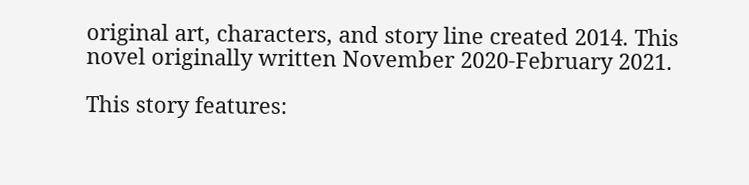original art, characters, and story line created 2014. This novel originally written November 2020-February 2021.

This story features: